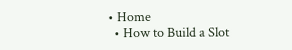• Home
  • How to Build a Slot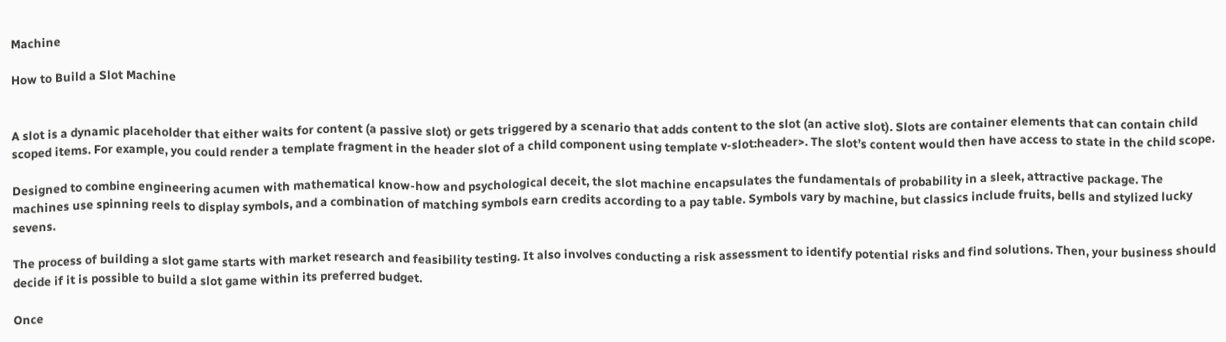Machine

How to Build a Slot Machine


A slot is a dynamic placeholder that either waits for content (a passive slot) or gets triggered by a scenario that adds content to the slot (an active slot). Slots are container elements that can contain child scoped items. For example, you could render a template fragment in the header slot of a child component using template v-slot:header>. The slot’s content would then have access to state in the child scope.

Designed to combine engineering acumen with mathematical know-how and psychological deceit, the slot machine encapsulates the fundamentals of probability in a sleek, attractive package. The machines use spinning reels to display symbols, and a combination of matching symbols earn credits according to a pay table. Symbols vary by machine, but classics include fruits, bells and stylized lucky sevens.

The process of building a slot game starts with market research and feasibility testing. It also involves conducting a risk assessment to identify potential risks and find solutions. Then, your business should decide if it is possible to build a slot game within its preferred budget.

Once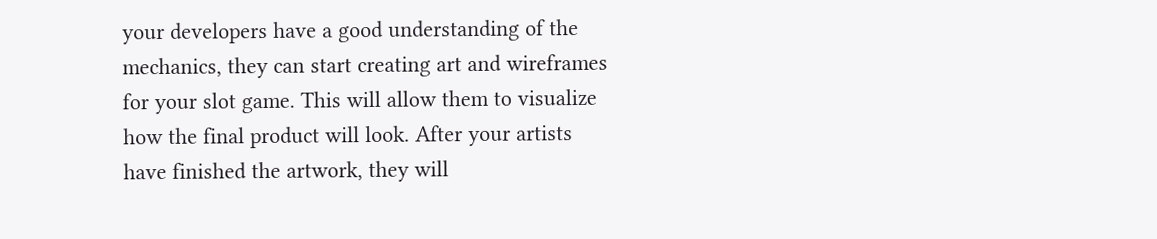your developers have a good understanding of the mechanics, they can start creating art and wireframes for your slot game. This will allow them to visualize how the final product will look. After your artists have finished the artwork, they will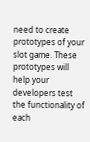need to create prototypes of your slot game. These prototypes will help your developers test the functionality of each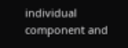individual component and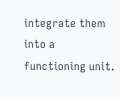integrate them into a functioning unit.